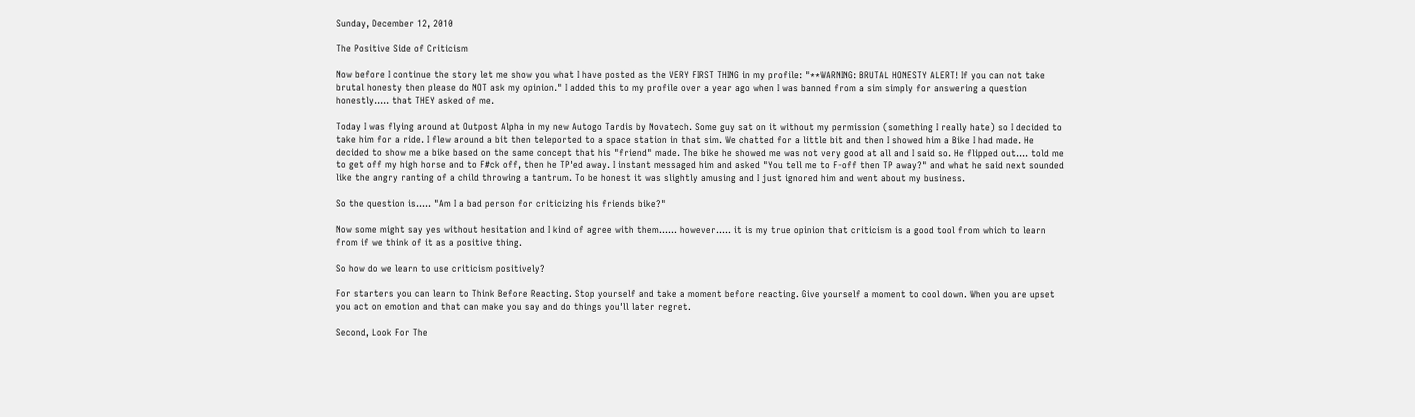Sunday, December 12, 2010

The Positive Side of Criticism

Now before I continue the story let me show you what I have posted as the VERY FIRST THING in my profile: "**WARNING: BRUTAL HONESTY ALERT! If you can not take brutal honesty then please do NOT ask my opinion." I added this to my profile over a year ago when I was banned from a sim simply for answering a question honestly..... that THEY asked of me.

Today I was flying around at Outpost Alpha in my new Autogo Tardis by Novatech. Some guy sat on it without my permission (something I really hate) so I decided to take him for a ride. I flew around a bit then teleported to a space station in that sim. We chatted for a little bit and then I showed him a Bike I had made. He decided to show me a bike based on the same concept that his "friend" made. The bike he showed me was not very good at all and I said so. He flipped out.... told me to get off my high horse and to F#ck off, then he TP'ed away. I instant messaged him and asked "You tell me to F-off then TP away?" and what he said next sounded like the angry ranting of a child throwing a tantrum. To be honest it was slightly amusing and I just ignored him and went about my business.

So the question is..... "Am I a bad person for criticizing his friends bike?"

Now some might say yes without hesitation and I kind of agree with them...... however..... it is my true opinion that criticism is a good tool from which to learn from if we think of it as a positive thing.

So how do we learn to use criticism positively?

For starters you can learn to Think Before Reacting. Stop yourself and take a moment before reacting. Give yourself a moment to cool down. When you are upset you act on emotion and that can make you say and do things you'll later regret.

Second, Look For The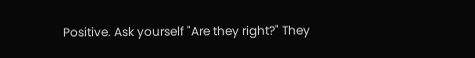Positive. Ask yourself "Are they right?" They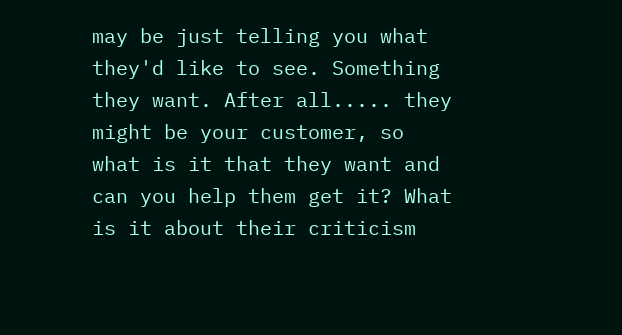may be just telling you what they'd like to see. Something they want. After all..... they might be your customer, so what is it that they want and can you help them get it? What is it about their criticism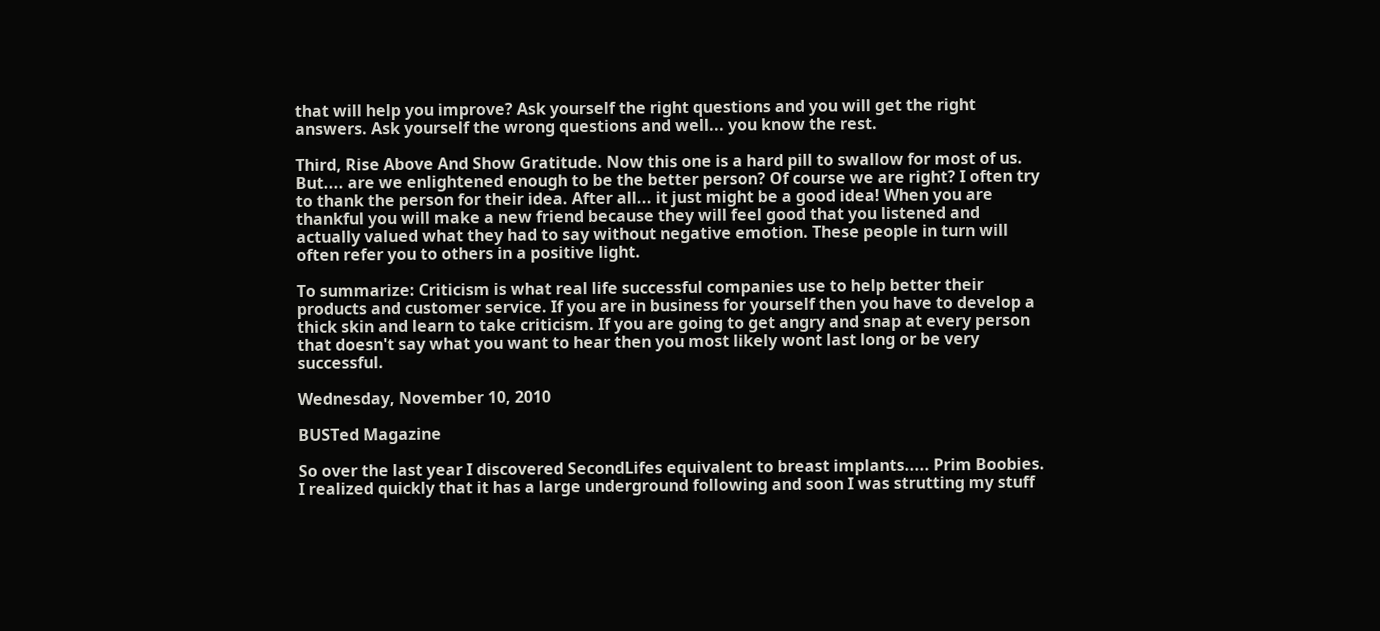that will help you improve? Ask yourself the right questions and you will get the right answers. Ask yourself the wrong questions and well... you know the rest.

Third, Rise Above And Show Gratitude. Now this one is a hard pill to swallow for most of us. But.... are we enlightened enough to be the better person? Of course we are right? I often try to thank the person for their idea. After all... it just might be a good idea! When you are thankful you will make a new friend because they will feel good that you listened and actually valued what they had to say without negative emotion. These people in turn will often refer you to others in a positive light.

To summarize: Criticism is what real life successful companies use to help better their products and customer service. If you are in business for yourself then you have to develop a thick skin and learn to take criticism. If you are going to get angry and snap at every person that doesn't say what you want to hear then you most likely wont last long or be very successful.

Wednesday, November 10, 2010

BUSTed Magazine

So over the last year I discovered SecondLifes equivalent to breast implants..... Prim Boobies. I realized quickly that it has a large underground following and soon I was strutting my stuff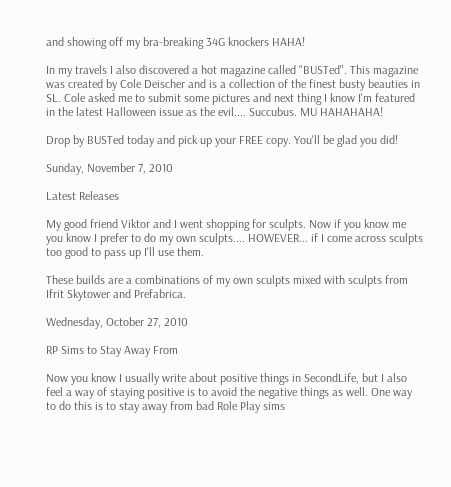and showing off my bra-breaking 34G knockers HAHA!

In my travels I also discovered a hot magazine called "BUSTed". This magazine was created by Cole Deischer and is a collection of the finest busty beauties in SL. Cole asked me to submit some pictures and next thing I know I'm featured in the latest Halloween issue as the evil.... Succubus. MU HAHAHAHA!

Drop by BUSTed today and pick up your FREE copy. You'll be glad you did!

Sunday, November 7, 2010

Latest Releases

My good friend Viktor and I went shopping for sculpts. Now if you know me you know I prefer to do my own sculpts.... HOWEVER... if I come across sculpts too good to pass up I'll use them.

These builds are a combinations of my own sculpts mixed with sculpts from Ifrit Skytower and Prefabrica.

Wednesday, October 27, 2010

RP Sims to Stay Away From

Now you know I usually write about positive things in SecondLife, but I also feel a way of staying positive is to avoid the negative things as well. One way to do this is to stay away from bad Role Play sims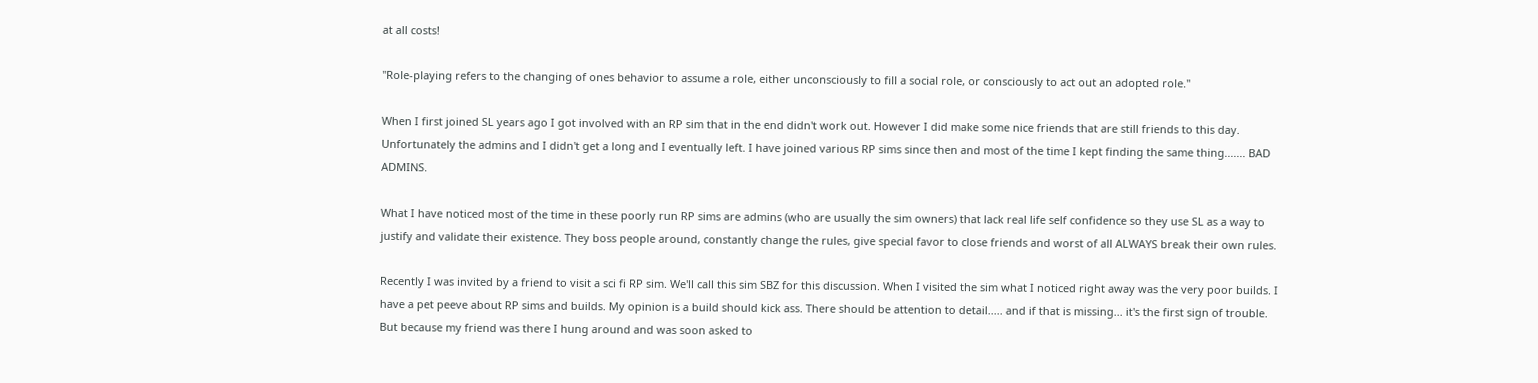at all costs!

"Role-playing refers to the changing of ones behavior to assume a role, either unconsciously to fill a social role, or consciously to act out an adopted role."

When I first joined SL years ago I got involved with an RP sim that in the end didn't work out. However I did make some nice friends that are still friends to this day. Unfortunately the admins and I didn't get a long and I eventually left. I have joined various RP sims since then and most of the time I kept finding the same thing....... BAD ADMINS.

What I have noticed most of the time in these poorly run RP sims are admins (who are usually the sim owners) that lack real life self confidence so they use SL as a way to justify and validate their existence. They boss people around, constantly change the rules, give special favor to close friends and worst of all ALWAYS break their own rules.

Recently I was invited by a friend to visit a sci fi RP sim. We'll call this sim SBZ for this discussion. When I visited the sim what I noticed right away was the very poor builds. I have a pet peeve about RP sims and builds. My opinion is a build should kick ass. There should be attention to detail..... and if that is missing... it's the first sign of trouble. But because my friend was there I hung around and was soon asked to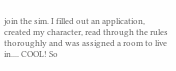join the sim. I filled out an application, created my character, read through the rules thoroughly and was assigned a room to live in.... COOL! So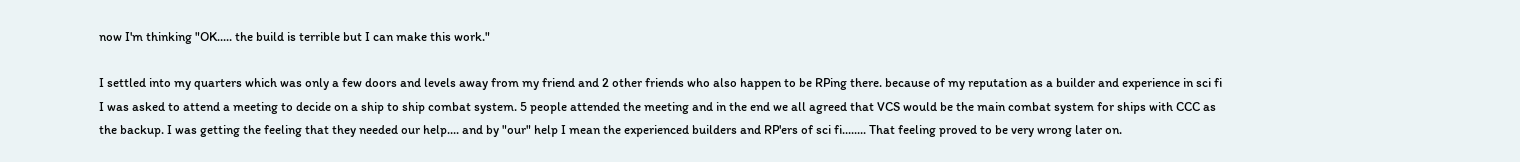now I'm thinking "OK..... the build is terrible but I can make this work."

I settled into my quarters which was only a few doors and levels away from my friend and 2 other friends who also happen to be RPing there. because of my reputation as a builder and experience in sci fi I was asked to attend a meeting to decide on a ship to ship combat system. 5 people attended the meeting and in the end we all agreed that VCS would be the main combat system for ships with CCC as the backup. I was getting the feeling that they needed our help.... and by "our" help I mean the experienced builders and RP'ers of sci fi........ That feeling proved to be very wrong later on.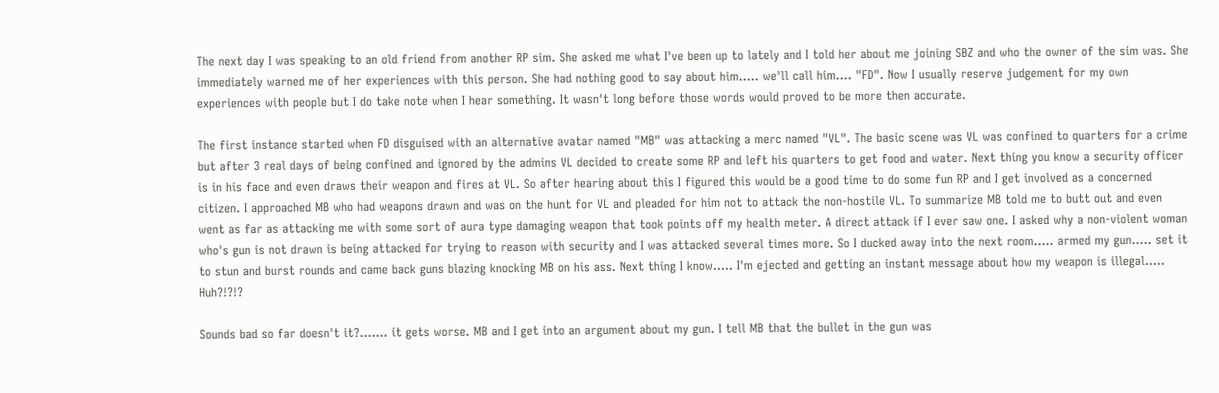The next day I was speaking to an old friend from another RP sim. She asked me what I've been up to lately and I told her about me joining SBZ and who the owner of the sim was. She immediately warned me of her experiences with this person. She had nothing good to say about him..... we'll call him.... "FD". Now I usually reserve judgement for my own experiences with people but I do take note when I hear something. It wasn't long before those words would proved to be more then accurate.

The first instance started when FD disguised with an alternative avatar named "MB" was attacking a merc named "VL". The basic scene was VL was confined to quarters for a crime but after 3 real days of being confined and ignored by the admins VL decided to create some RP and left his quarters to get food and water. Next thing you know a security officer is in his face and even draws their weapon and fires at VL. So after hearing about this I figured this would be a good time to do some fun RP and I get involved as a concerned citizen. I approached MB who had weapons drawn and was on the hunt for VL and pleaded for him not to attack the non-hostile VL. To summarize MB told me to butt out and even went as far as attacking me with some sort of aura type damaging weapon that took points off my health meter. A direct attack if I ever saw one. I asked why a non-violent woman who's gun is not drawn is being attacked for trying to reason with security and I was attacked several times more. So I ducked away into the next room..... armed my gun..... set it to stun and burst rounds and came back guns blazing knocking MB on his ass. Next thing I know..... I'm ejected and getting an instant message about how my weapon is illegal..... Huh?!?!?

Sounds bad so far doesn't it?....... it gets worse. MB and I get into an argument about my gun. I tell MB that the bullet in the gun was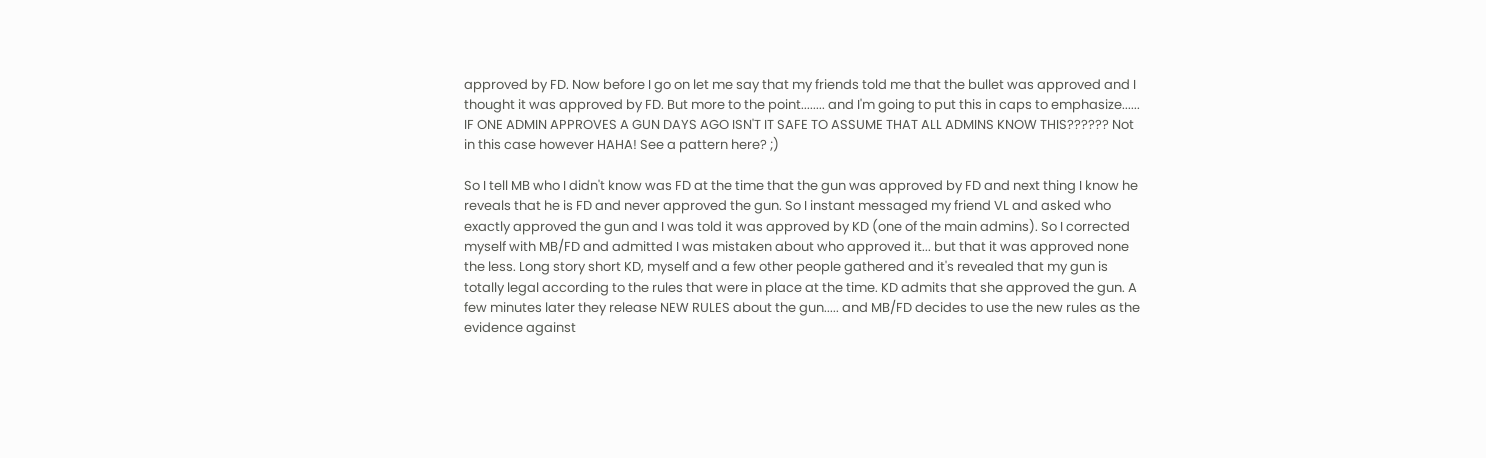approved by FD. Now before I go on let me say that my friends told me that the bullet was approved and I thought it was approved by FD. But more to the point........ and I'm going to put this in caps to emphasize...... IF ONE ADMIN APPROVES A GUN DAYS AGO ISN'T IT SAFE TO ASSUME THAT ALL ADMINS KNOW THIS?????? Not in this case however HAHA! See a pattern here? ;)

So I tell MB who I didn't know was FD at the time that the gun was approved by FD and next thing I know he reveals that he is FD and never approved the gun. So I instant messaged my friend VL and asked who exactly approved the gun and I was told it was approved by KD (one of the main admins). So I corrected myself with MB/FD and admitted I was mistaken about who approved it... but that it was approved none the less. Long story short KD, myself and a few other people gathered and it's revealed that my gun is totally legal according to the rules that were in place at the time. KD admits that she approved the gun. A few minutes later they release NEW RULES about the gun..... and MB/FD decides to use the new rules as the evidence against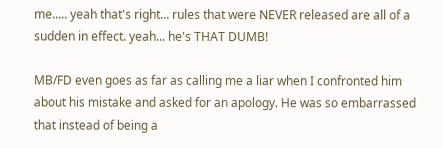me..... yeah that's right... rules that were NEVER released are all of a sudden in effect. yeah... he's THAT DUMB!

MB/FD even goes as far as calling me a liar when I confronted him about his mistake and asked for an apology. He was so embarrassed that instead of being a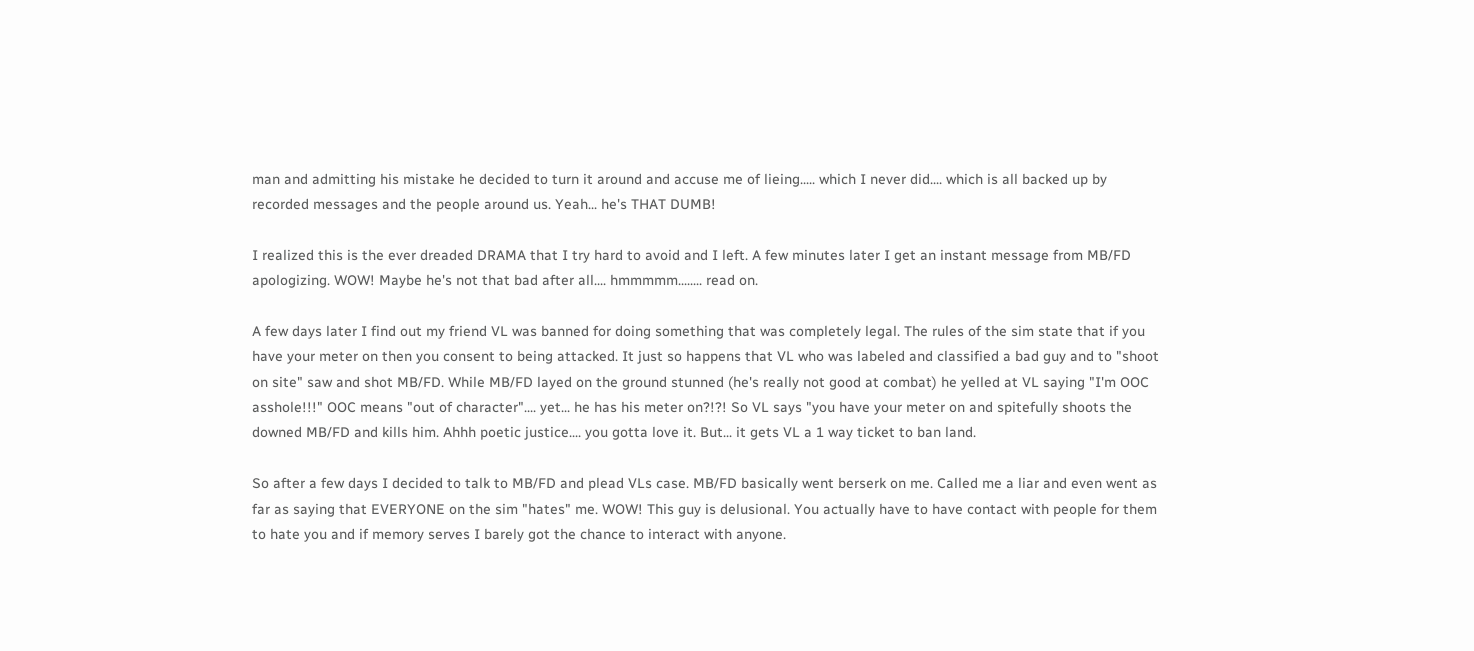man and admitting his mistake he decided to turn it around and accuse me of lieing..... which I never did.... which is all backed up by recorded messages and the people around us. Yeah... he's THAT DUMB!

I realized this is the ever dreaded DRAMA that I try hard to avoid and I left. A few minutes later I get an instant message from MB/FD apologizing. WOW! Maybe he's not that bad after all.... hmmmmm........ read on.

A few days later I find out my friend VL was banned for doing something that was completely legal. The rules of the sim state that if you have your meter on then you consent to being attacked. It just so happens that VL who was labeled and classified a bad guy and to "shoot on site" saw and shot MB/FD. While MB/FD layed on the ground stunned (he's really not good at combat) he yelled at VL saying "I'm OOC asshole!!!" OOC means "out of character".... yet... he has his meter on?!?! So VL says "you have your meter on and spitefully shoots the downed MB/FD and kills him. Ahhh poetic justice.... you gotta love it. But... it gets VL a 1 way ticket to ban land.

So after a few days I decided to talk to MB/FD and plead VLs case. MB/FD basically went berserk on me. Called me a liar and even went as far as saying that EVERYONE on the sim "hates" me. WOW! This guy is delusional. You actually have to have contact with people for them to hate you and if memory serves I barely got the chance to interact with anyone.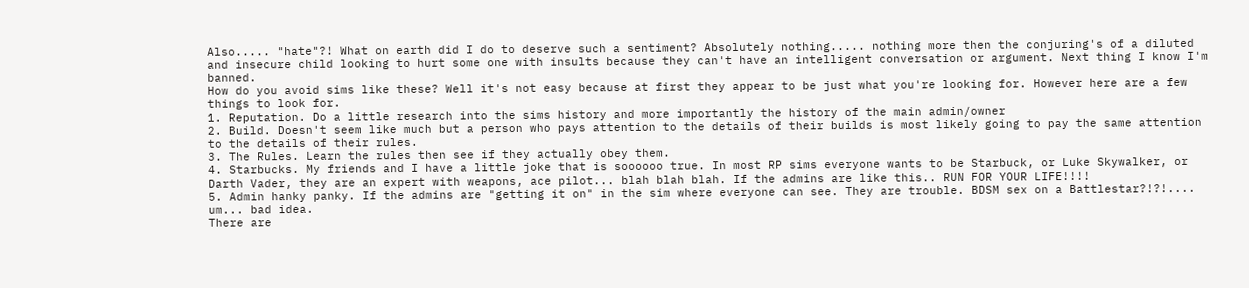Also..... "hate"?! What on earth did I do to deserve such a sentiment? Absolutely nothing..... nothing more then the conjuring's of a diluted and insecure child looking to hurt some one with insults because they can't have an intelligent conversation or argument. Next thing I know I'm banned.
How do you avoid sims like these? Well it's not easy because at first they appear to be just what you're looking for. However here are a few things to look for.
1. Reputation. Do a little research into the sims history and more importantly the history of the main admin/owner
2. Build. Doesn't seem like much but a person who pays attention to the details of their builds is most likely going to pay the same attention to the details of their rules.
3. The Rules. Learn the rules then see if they actually obey them.
4. Starbucks. My friends and I have a little joke that is soooooo true. In most RP sims everyone wants to be Starbuck, or Luke Skywalker, or Darth Vader, they are an expert with weapons, ace pilot... blah blah blah. If the admins are like this.. RUN FOR YOUR LIFE!!!!
5. Admin hanky panky. If the admins are "getting it on" in the sim where everyone can see. They are trouble. BDSM sex on a Battlestar?!?!.... um... bad idea.
There are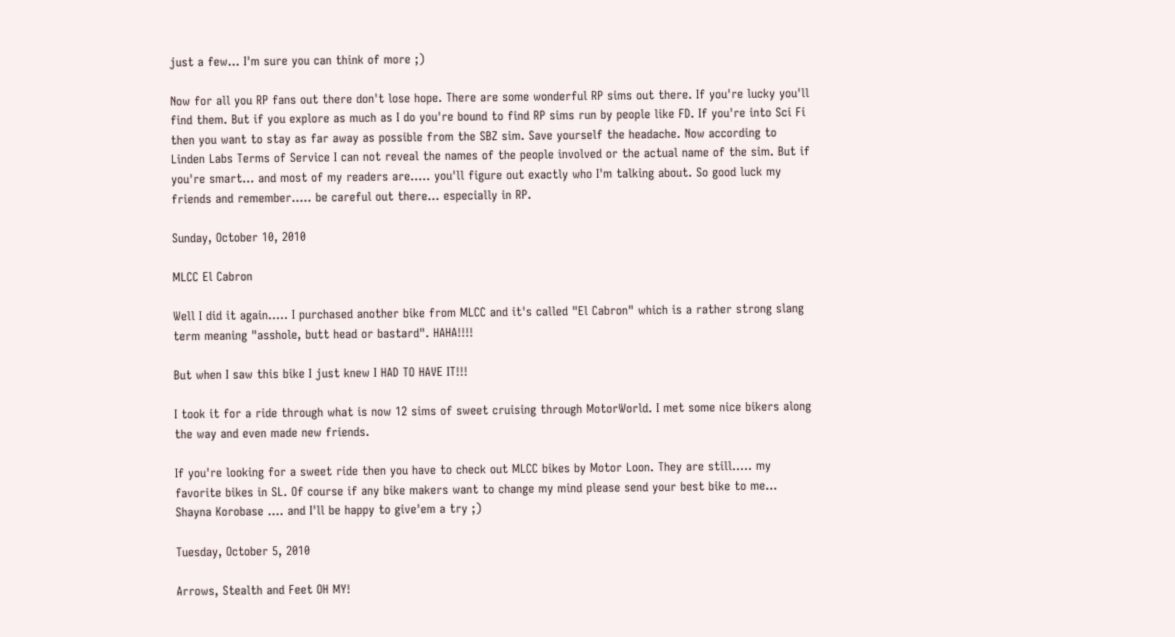just a few... I'm sure you can think of more ;)

Now for all you RP fans out there don't lose hope. There are some wonderful RP sims out there. If you're lucky you'll find them. But if you explore as much as I do you're bound to find RP sims run by people like FD. If you're into Sci Fi then you want to stay as far away as possible from the SBZ sim. Save yourself the headache. Now according to Linden Labs Terms of Service I can not reveal the names of the people involved or the actual name of the sim. But if you're smart... and most of my readers are..... you'll figure out exactly who I'm talking about. So good luck my friends and remember..... be careful out there... especially in RP.

Sunday, October 10, 2010

MLCC El Cabron

Well I did it again..... I purchased another bike from MLCC and it's called "El Cabron" which is a rather strong slang term meaning "asshole, butt head or bastard". HAHA!!!!

But when I saw this bike I just knew I HAD TO HAVE IT!!!

I took it for a ride through what is now 12 sims of sweet cruising through MotorWorld. I met some nice bikers along the way and even made new friends.

If you're looking for a sweet ride then you have to check out MLCC bikes by Motor Loon. They are still..... my favorite bikes in SL. Of course if any bike makers want to change my mind please send your best bike to me... Shayna Korobase .... and I'll be happy to give'em a try ;)

Tuesday, October 5, 2010

Arrows, Stealth and Feet OH MY!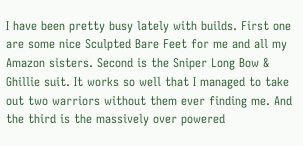I have been pretty busy lately with builds. First one are some nice Sculpted Bare Feet for me and all my Amazon sisters. Second is the Sniper Long Bow & Ghillie suit. It works so well that I managed to take out two warriors without them ever finding me. And the third is the massively over powered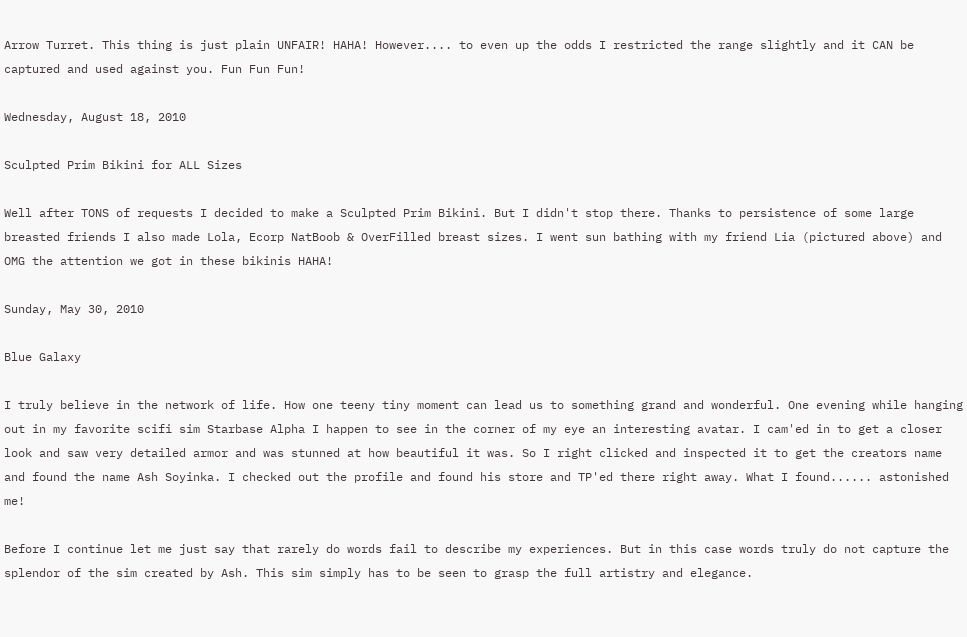Arrow Turret. This thing is just plain UNFAIR! HAHA! However.... to even up the odds I restricted the range slightly and it CAN be captured and used against you. Fun Fun Fun!

Wednesday, August 18, 2010

Sculpted Prim Bikini for ALL Sizes

Well after TONS of requests I decided to make a Sculpted Prim Bikini. But I didn't stop there. Thanks to persistence of some large breasted friends I also made Lola, Ecorp NatBoob & OverFilled breast sizes. I went sun bathing with my friend Lia (pictured above) and OMG the attention we got in these bikinis HAHA!

Sunday, May 30, 2010

Blue Galaxy

I truly believe in the network of life. How one teeny tiny moment can lead us to something grand and wonderful. One evening while hanging out in my favorite scifi sim Starbase Alpha I happen to see in the corner of my eye an interesting avatar. I cam'ed in to get a closer look and saw very detailed armor and was stunned at how beautiful it was. So I right clicked and inspected it to get the creators name and found the name Ash Soyinka. I checked out the profile and found his store and TP'ed there right away. What I found...... astonished me!

Before I continue let me just say that rarely do words fail to describe my experiences. But in this case words truly do not capture the splendor of the sim created by Ash. This sim simply has to be seen to grasp the full artistry and elegance.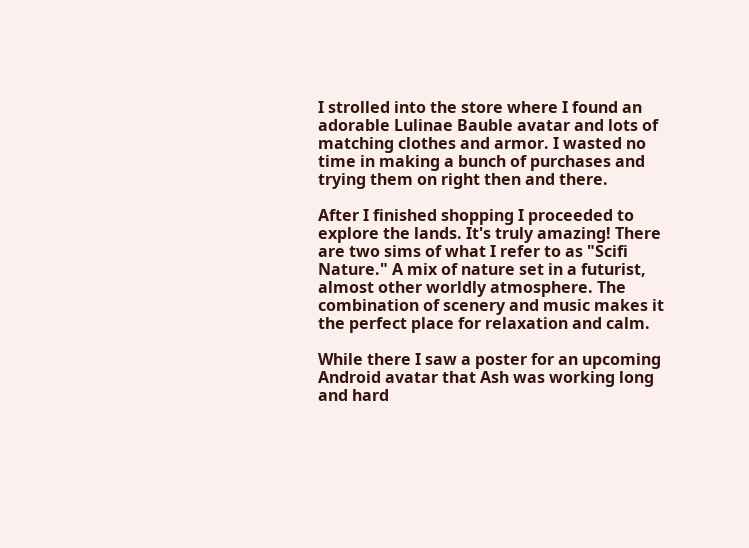I strolled into the store where I found an adorable Lulinae Bauble avatar and lots of matching clothes and armor. I wasted no time in making a bunch of purchases and trying them on right then and there.

After I finished shopping I proceeded to explore the lands. It's truly amazing! There are two sims of what I refer to as "Scifi Nature." A mix of nature set in a futurist, almost other worldly atmosphere. The combination of scenery and music makes it the perfect place for relaxation and calm.

While there I saw a poster for an upcoming Android avatar that Ash was working long and hard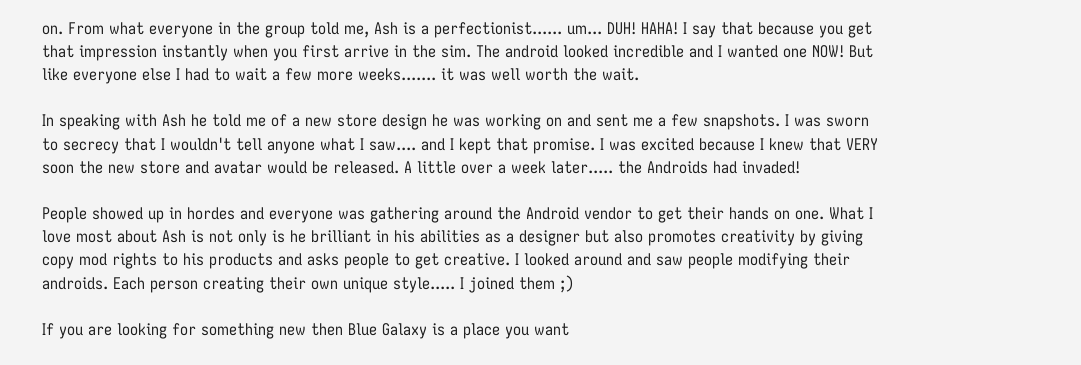on. From what everyone in the group told me, Ash is a perfectionist...... um... DUH! HAHA! I say that because you get that impression instantly when you first arrive in the sim. The android looked incredible and I wanted one NOW! But like everyone else I had to wait a few more weeks....... it was well worth the wait.

In speaking with Ash he told me of a new store design he was working on and sent me a few snapshots. I was sworn to secrecy that I wouldn't tell anyone what I saw.... and I kept that promise. I was excited because I knew that VERY soon the new store and avatar would be released. A little over a week later..... the Androids had invaded!

People showed up in hordes and everyone was gathering around the Android vendor to get their hands on one. What I love most about Ash is not only is he brilliant in his abilities as a designer but also promotes creativity by giving copy mod rights to his products and asks people to get creative. I looked around and saw people modifying their androids. Each person creating their own unique style..... I joined them ;)

If you are looking for something new then Blue Galaxy is a place you want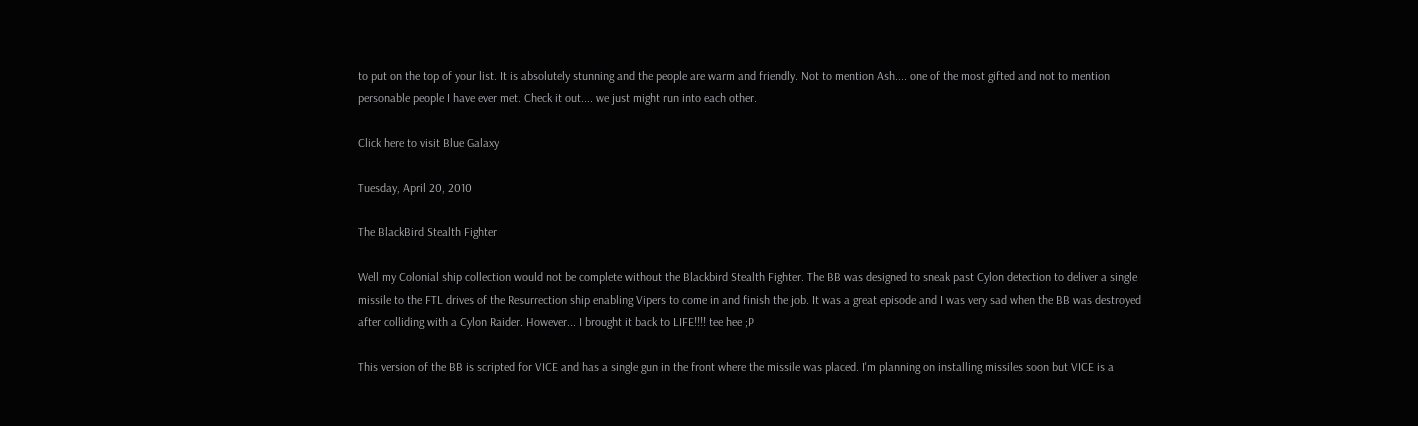to put on the top of your list. It is absolutely stunning and the people are warm and friendly. Not to mention Ash.... one of the most gifted and not to mention personable people I have ever met. Check it out.... we just might run into each other.

Click here to visit Blue Galaxy

Tuesday, April 20, 2010

The BlackBird Stealth Fighter

Well my Colonial ship collection would not be complete without the Blackbird Stealth Fighter. The BB was designed to sneak past Cylon detection to deliver a single missile to the FTL drives of the Resurrection ship enabling Vipers to come in and finish the job. It was a great episode and I was very sad when the BB was destroyed after colliding with a Cylon Raider. However... I brought it back to LIFE!!!! tee hee ;P

This version of the BB is scripted for VICE and has a single gun in the front where the missile was placed. I'm planning on installing missiles soon but VICE is a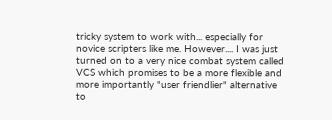tricky system to work with... especially for novice scripters like me. However.... I was just turned on to a very nice combat system called VCS which promises to be a more flexible and more importantly "user friendlier" alternative to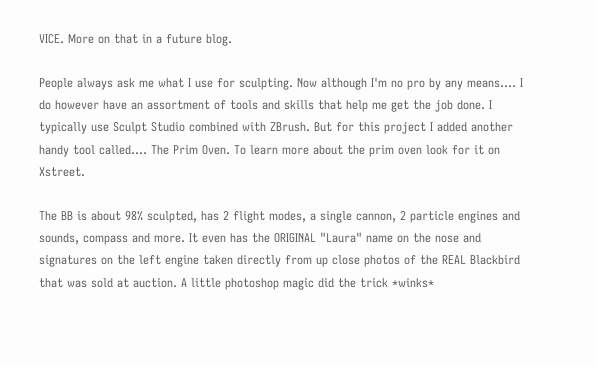VICE. More on that in a future blog.

People always ask me what I use for sculpting. Now although I'm no pro by any means.... I do however have an assortment of tools and skills that help me get the job done. I typically use Sculpt Studio combined with ZBrush. But for this project I added another handy tool called.... The Prim Oven. To learn more about the prim oven look for it on Xstreet.

The BB is about 98% sculpted, has 2 flight modes, a single cannon, 2 particle engines and sounds, compass and more. It even has the ORIGINAL "Laura" name on the nose and signatures on the left engine taken directly from up close photos of the REAL Blackbird that was sold at auction. A little photoshop magic did the trick *winks*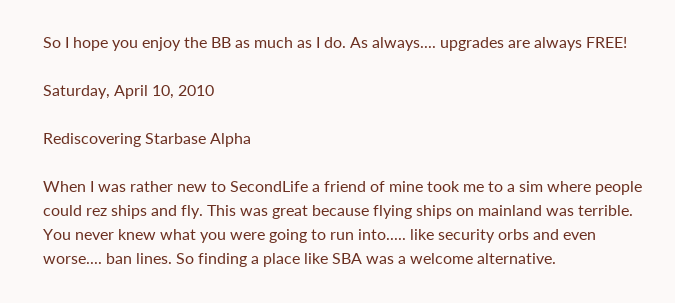So I hope you enjoy the BB as much as I do. As always.... upgrades are always FREE!

Saturday, April 10, 2010

Rediscovering Starbase Alpha

When I was rather new to SecondLife a friend of mine took me to a sim where people could rez ships and fly. This was great because flying ships on mainland was terrible. You never knew what you were going to run into..... like security orbs and even worse.... ban lines. So finding a place like SBA was a welcome alternative.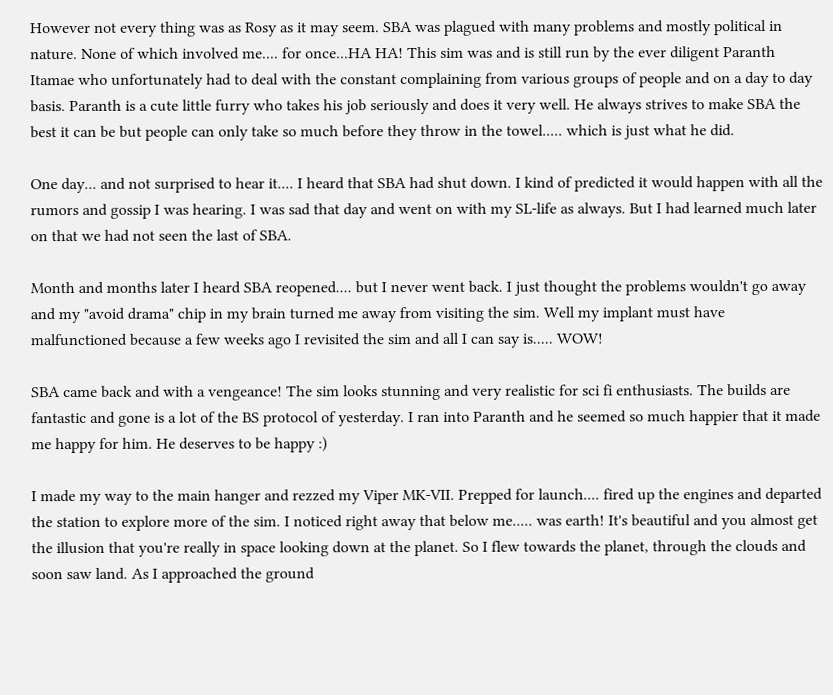However not every thing was as Rosy as it may seem. SBA was plagued with many problems and mostly political in nature. None of which involved me.... for once...HA HA! This sim was and is still run by the ever diligent Paranth Itamae who unfortunately had to deal with the constant complaining from various groups of people and on a day to day basis. Paranth is a cute little furry who takes his job seriously and does it very well. He always strives to make SBA the best it can be but people can only take so much before they throw in the towel..... which is just what he did.

One day... and not surprised to hear it.... I heard that SBA had shut down. I kind of predicted it would happen with all the rumors and gossip I was hearing. I was sad that day and went on with my SL-life as always. But I had learned much later on that we had not seen the last of SBA.

Month and months later I heard SBA reopened.... but I never went back. I just thought the problems wouldn't go away and my "avoid drama" chip in my brain turned me away from visiting the sim. Well my implant must have malfunctioned because a few weeks ago I revisited the sim and all I can say is..... WOW!

SBA came back and with a vengeance! The sim looks stunning and very realistic for sci fi enthusiasts. The builds are fantastic and gone is a lot of the BS protocol of yesterday. I ran into Paranth and he seemed so much happier that it made me happy for him. He deserves to be happy :)

I made my way to the main hanger and rezzed my Viper MK-VII. Prepped for launch.... fired up the engines and departed the station to explore more of the sim. I noticed right away that below me..... was earth! It's beautiful and you almost get the illusion that you're really in space looking down at the planet. So I flew towards the planet, through the clouds and soon saw land. As I approached the ground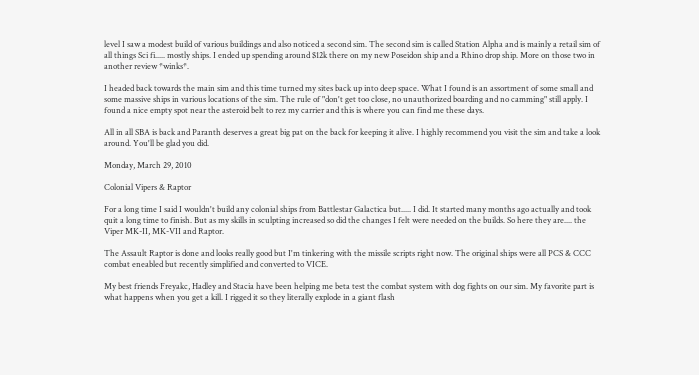level I saw a modest build of various buildings and also noticed a second sim. The second sim is called Station Alpha and is mainly a retail sim of all things Sci fi..... mostly ships. I ended up spending around $12k there on my new Poseidon ship and a Rhino drop ship. More on those two in another review *winks*.

I headed back towards the main sim and this time turned my sites back up into deep space. What I found is an assortment of some small and some massive ships in various locations of the sim. The rule of "don't get too close, no unauthorized boarding and no camming" still apply. I found a nice empty spot near the asteroid belt to rez my carrier and this is where you can find me these days.

All in all SBA is back and Paranth deserves a great big pat on the back for keeping it alive. I highly recommend you visit the sim and take a look around. You'll be glad you did.

Monday, March 29, 2010

Colonial Vipers & Raptor

For a long time I said I wouldn't build any colonial ships from Battlestar Galactica but..... I did. It started many months ago actually and took quit a long time to finish. But as my skills in sculpting increased so did the changes I felt were needed on the builds. So here they are.... the Viper MK-II, MK-VII and Raptor.

The Assault Raptor is done and looks really good but I'm tinkering with the missile scripts right now. The original ships were all PCS & CCC combat eneabled but recently simplified and converted to VICE.

My best friends Freyakc, Hadley and Stacia have been helping me beta test the combat system with dog fights on our sim. My favorite part is what happens when you get a kill. I rigged it so they literally explode in a giant flash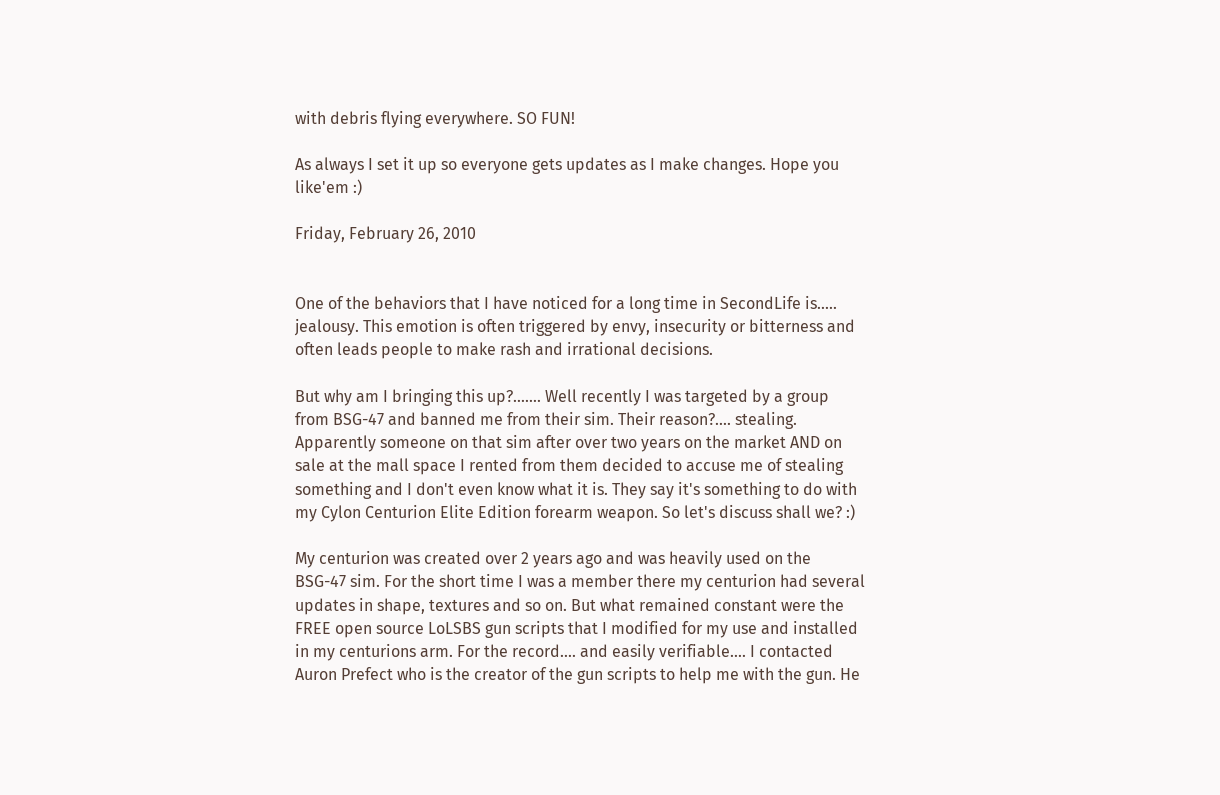with debris flying everywhere. SO FUN!

As always I set it up so everyone gets updates as I make changes. Hope you like'em :)

Friday, February 26, 2010


One of the behaviors that I have noticed for a long time in SecondLife is..... jealousy. This emotion is often triggered by envy, insecurity or bitterness and often leads people to make rash and irrational decisions.

But why am I bringing this up?....... Well recently I was targeted by a group from BSG-47 and banned me from their sim. Their reason?.... stealing. Apparently someone on that sim after over two years on the market AND on sale at the mall space I rented from them decided to accuse me of stealing something and I don't even know what it is. They say it's something to do with my Cylon Centurion Elite Edition forearm weapon. So let's discuss shall we? :)

My centurion was created over 2 years ago and was heavily used on the BSG-47 sim. For the short time I was a member there my centurion had several updates in shape, textures and so on. But what remained constant were the FREE open source LoLSBS gun scripts that I modified for my use and installed in my centurions arm. For the record.... and easily verifiable.... I contacted Auron Prefect who is the creator of the gun scripts to help me with the gun. He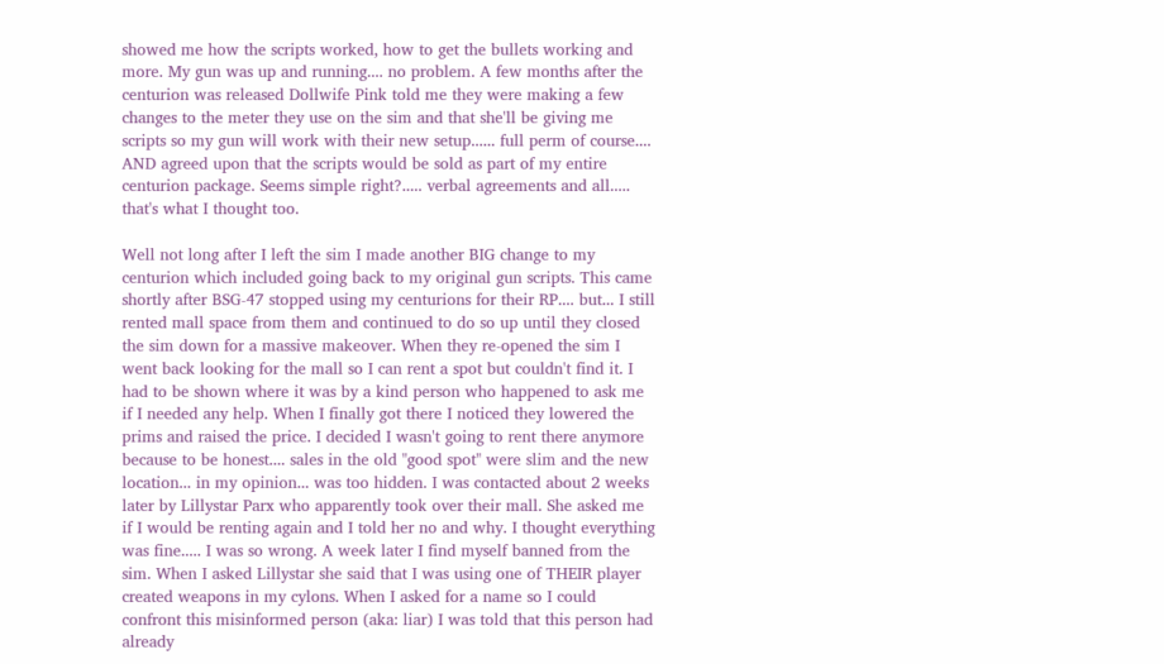showed me how the scripts worked, how to get the bullets working and more. My gun was up and running.... no problem. A few months after the centurion was released Dollwife Pink told me they were making a few changes to the meter they use on the sim and that she'll be giving me scripts so my gun will work with their new setup...... full perm of course.... AND agreed upon that the scripts would be sold as part of my entire centurion package. Seems simple right?..... verbal agreements and all..... that's what I thought too.

Well not long after I left the sim I made another BIG change to my centurion which included going back to my original gun scripts. This came shortly after BSG-47 stopped using my centurions for their RP.... but... I still rented mall space from them and continued to do so up until they closed the sim down for a massive makeover. When they re-opened the sim I went back looking for the mall so I can rent a spot but couldn't find it. I had to be shown where it was by a kind person who happened to ask me if I needed any help. When I finally got there I noticed they lowered the prims and raised the price. I decided I wasn't going to rent there anymore because to be honest.... sales in the old "good spot" were slim and the new location... in my opinion... was too hidden. I was contacted about 2 weeks later by Lillystar Parx who apparently took over their mall. She asked me if I would be renting again and I told her no and why. I thought everything was fine..... I was so wrong. A week later I find myself banned from the sim. When I asked Lillystar she said that I was using one of THEIR player created weapons in my cylons. When I asked for a name so I could confront this misinformed person (aka: liar) I was told that this person had already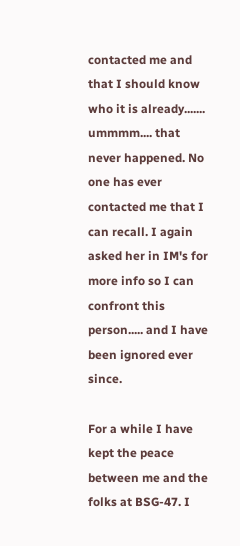contacted me and that I should know who it is already....... ummmm.... that never happened. No one has ever contacted me that I can recall. I again asked her in IM's for more info so I can confront this person..... and I have been ignored ever since.

For a while I have kept the peace between me and the folks at BSG-47. I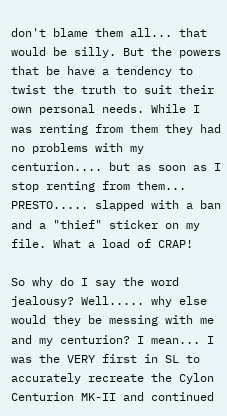don't blame them all... that would be silly. But the powers that be have a tendency to twist the truth to suit their own personal needs. While I was renting from them they had no problems with my centurion.... but as soon as I stop renting from them... PRESTO..... slapped with a ban and a "thief" sticker on my file. What a load of CRAP!

So why do I say the word jealousy? Well..... why else would they be messing with me and my centurion? I mean... I was the VERY first in SL to accurately recreate the Cylon Centurion MK-II and continued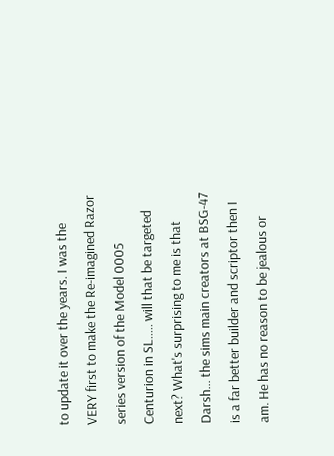to update it over the years. I was the VERY first to make the Re-imagined Razor series version of the Model 0005 Centurion in SL..... will that be targeted next? What's surprising to me is that Darsh... the sims main creators at BSG-47 is a far better builder and scriptor then I am. He has no reason to be jealous or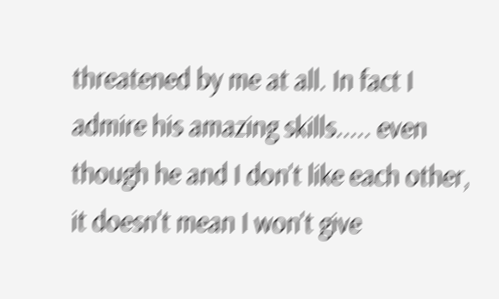threatened by me at all. In fact I admire his amazing skills..... even though he and I don't like each other, it doesn't mean I won't give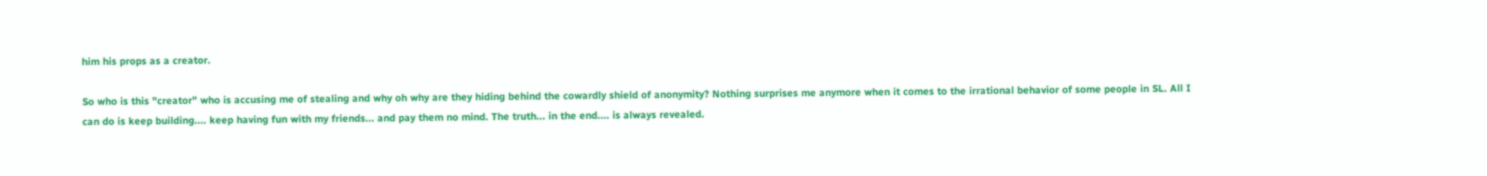him his props as a creator.

So who is this "creator" who is accusing me of stealing and why oh why are they hiding behind the cowardly shield of anonymity? Nothing surprises me anymore when it comes to the irrational behavior of some people in SL. All I can do is keep building.... keep having fun with my friends... and pay them no mind. The truth... in the end.... is always revealed.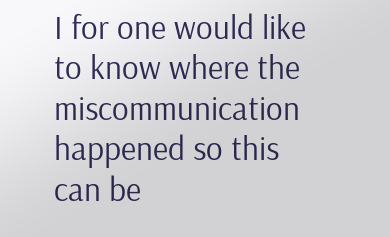I for one would like to know where the miscommunication happened so this can be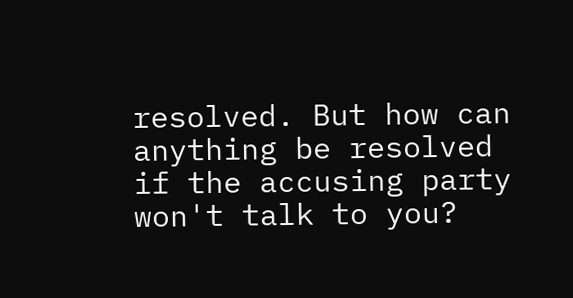resolved. But how can anything be resolved if the accusing party won't talk to you?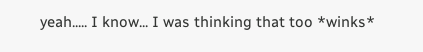yeah..... I know... I was thinking that too *winks*